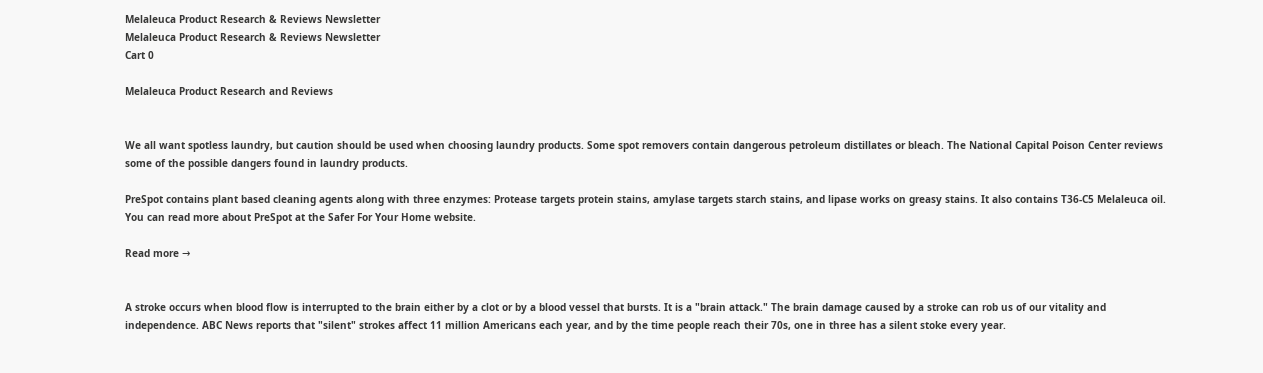Melaleuca Product Research & Reviews Newsletter
Melaleuca Product Research & Reviews Newsletter
Cart 0

Melaleuca Product Research and Reviews


We all want spotless laundry, but caution should be used when choosing laundry products. Some spot removers contain dangerous petroleum distillates or bleach. The National Capital Poison Center reviews some of the possible dangers found in laundry products.

PreSpot contains plant based cleaning agents along with three enzymes: Protease targets protein stains, amylase targets starch stains, and lipase works on greasy stains. It also contains T36-C5 Melaleuca oil. You can read more about PreSpot at the Safer For Your Home website.

Read more →


A stroke occurs when blood flow is interrupted to the brain either by a clot or by a blood vessel that bursts. It is a "brain attack." The brain damage caused by a stroke can rob us of our vitality and independence. ABC News reports that "silent" strokes affect 11 million Americans each year, and by the time people reach their 70s, one in three has a silent stoke every year.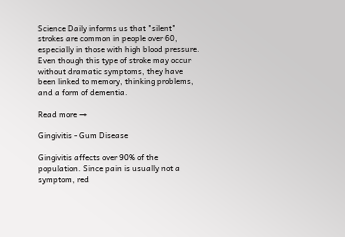Science Daily informs us that "silent" strokes are common in people over 60, especially in those with high blood pressure. Even though this type of stroke may occur without dramatic symptoms, they have been linked to memory, thinking problems, and a form of dementia.

Read more →

Gingivitis - Gum Disease

Gingivitis affects over 90% of the population. Since pain is usually not a symptom, red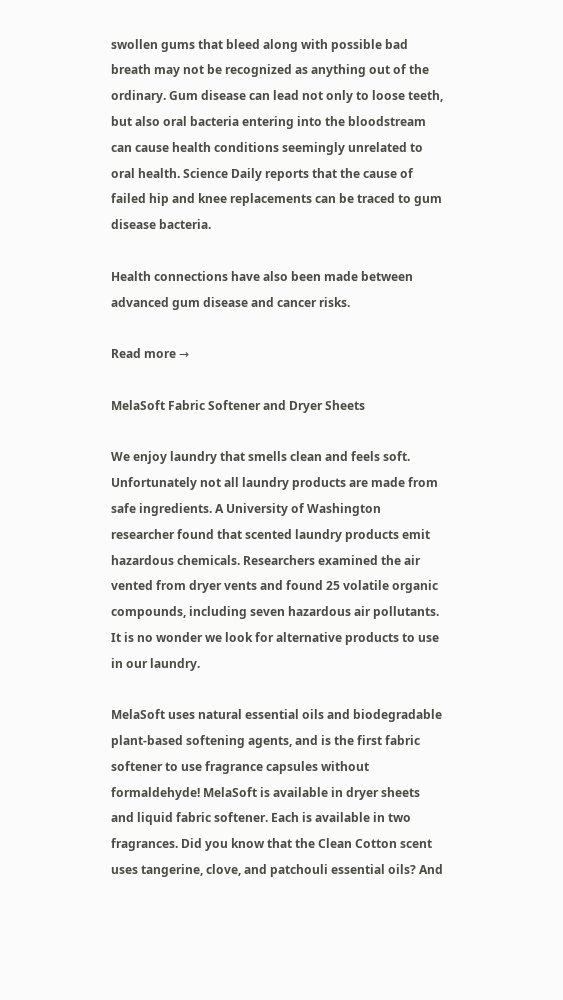swollen gums that bleed along with possible bad breath may not be recognized as anything out of the ordinary. Gum disease can lead not only to loose teeth, but also oral bacteria entering into the bloodstream can cause health conditions seemingly unrelated to oral health. Science Daily reports that the cause of failed hip and knee replacements can be traced to gum disease bacteria.

Health connections have also been made between advanced gum disease and cancer risks.

Read more →

MelaSoft Fabric Softener and Dryer Sheets

We enjoy laundry that smells clean and feels soft. Unfortunately not all laundry products are made from safe ingredients. A University of Washington researcher found that scented laundry products emit hazardous chemicals. Researchers examined the air vented from dryer vents and found 25 volatile organic compounds, including seven hazardous air pollutants. It is no wonder we look for alternative products to use in our laundry.

MelaSoft uses natural essential oils and biodegradable plant-based softening agents, and is the first fabric softener to use fragrance capsules without formaldehyde! MelaSoft is available in dryer sheets and liquid fabric softener. Each is available in two fragrances. Did you know that the Clean Cotton scent uses tangerine, clove, and patchouli essential oils? And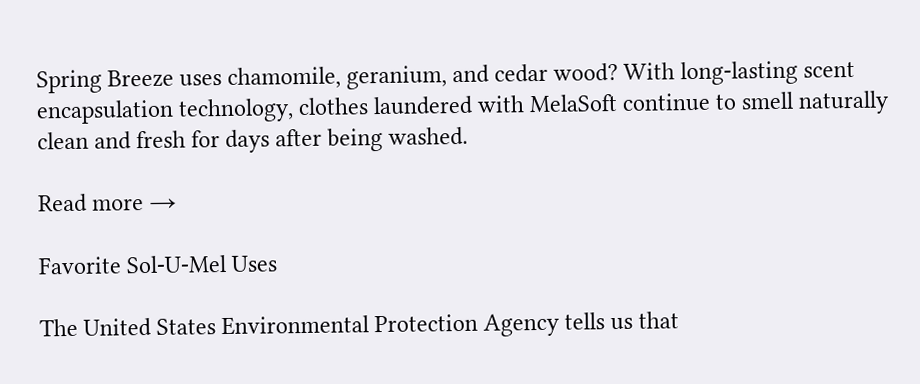Spring Breeze uses chamomile, geranium, and cedar wood? With long-lasting scent encapsulation technology, clothes laundered with MelaSoft continue to smell naturally clean and fresh for days after being washed.

Read more →

Favorite Sol-U-Mel Uses

The United States Environmental Protection Agency tells us that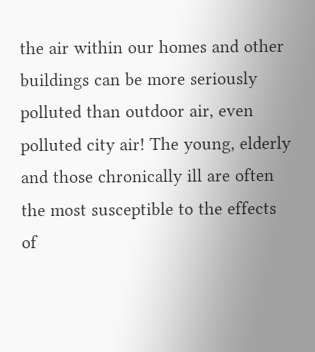the air within our homes and other buildings can be more seriously polluted than outdoor air, even polluted city air! The young, elderly and those chronically ill are often the most susceptible to the effects of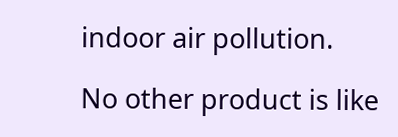indoor air pollution.

No other product is like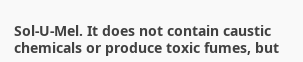Sol-U-Mel. It does not contain caustic chemicals or produce toxic fumes, but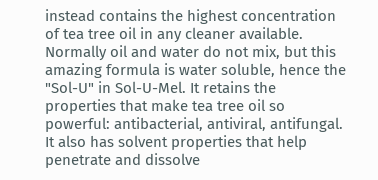instead contains the highest concentration of tea tree oil in any cleaner available. Normally oil and water do not mix, but this amazing formula is water soluble, hence the "Sol-U" in Sol-U-Mel. It retains the properties that make tea tree oil so powerful: antibacterial, antiviral, antifungal. It also has solvent properties that help penetrate and dissolve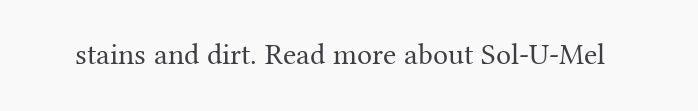stains and dirt. Read more about Sol-U-Mel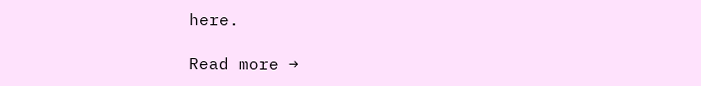here.

Read more →